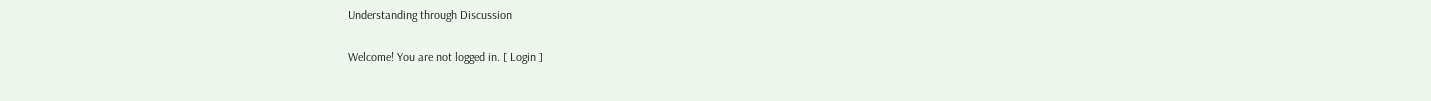Understanding through Discussion

Welcome! You are not logged in. [ Login ]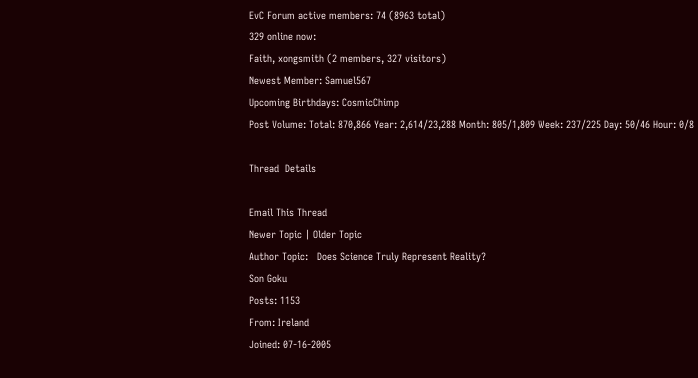EvC Forum active members: 74 (8963 total)
329 online now:
Faith, xongsmith (2 members, 327 visitors)
Newest Member: Samuel567
Upcoming Birthdays: CosmicChimp
Post Volume: Total: 870,866 Year: 2,614/23,288 Month: 805/1,809 Week: 237/225 Day: 50/46 Hour: 0/8

Thread  Details

Email This Thread
Newer Topic | Older Topic
Author Topic:   Does Science Truly Represent Reality?
Son Goku
Posts: 1153
From: Ireland
Joined: 07-16-2005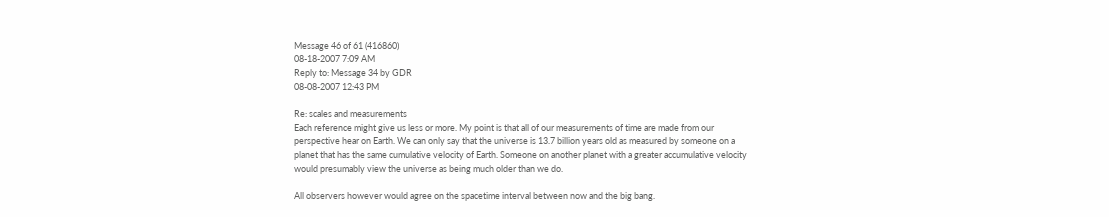Message 46 of 61 (416860)
08-18-2007 7:09 AM
Reply to: Message 34 by GDR
08-08-2007 12:43 PM

Re: scales and measurements
Each reference might give us less or more. My point is that all of our measurements of time are made from our perspective hear on Earth. We can only say that the universe is 13.7 billion years old as measured by someone on a planet that has the same cumulative velocity of Earth. Someone on another planet with a greater accumulative velocity would presumably view the universe as being much older than we do.

All observers however would agree on the spacetime interval between now and the big bang.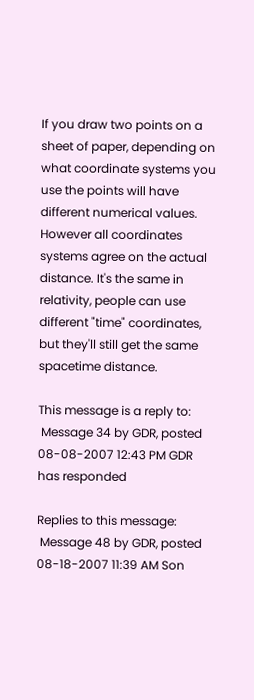If you draw two points on a sheet of paper, depending on what coordinate systems you use the points will have different numerical values. However all coordinates systems agree on the actual distance. It's the same in relativity, people can use different "time" coordinates, but they'll still get the same spacetime distance.

This message is a reply to:
 Message 34 by GDR, posted 08-08-2007 12:43 PM GDR has responded

Replies to this message:
 Message 48 by GDR, posted 08-18-2007 11:39 AM Son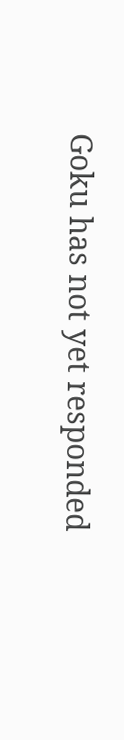Goku has not yet responded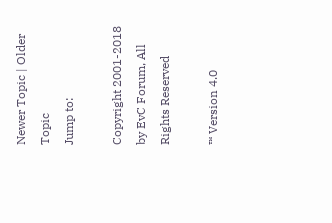Newer Topic | Older Topic
Jump to:

Copyright 2001-2018 by EvC Forum, All Rights Reserved

™ Version 4.0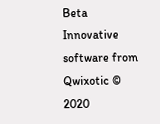Beta
Innovative software from Qwixotic © 2020